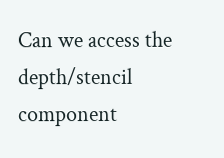Can we access the depth/stencil component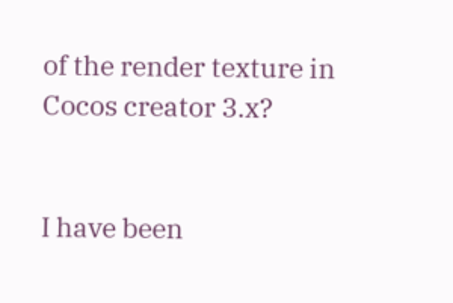of the render texture in Cocos creator 3.x?


I have been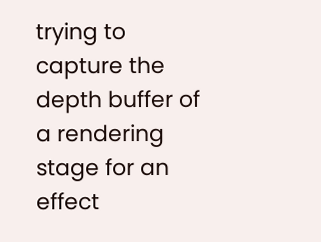trying to capture the depth buffer of a rendering stage for an effect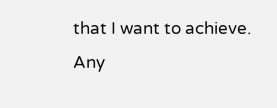that I want to achieve. Any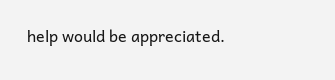help would be appreciated.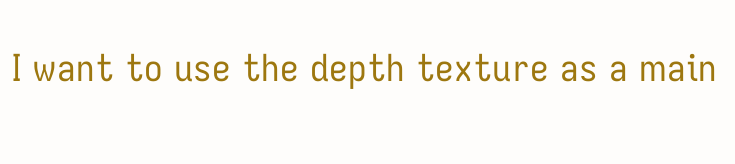I want to use the depth texture as a main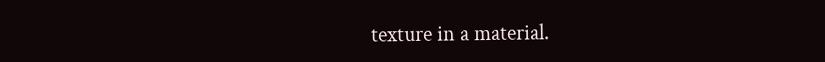texture in a material.